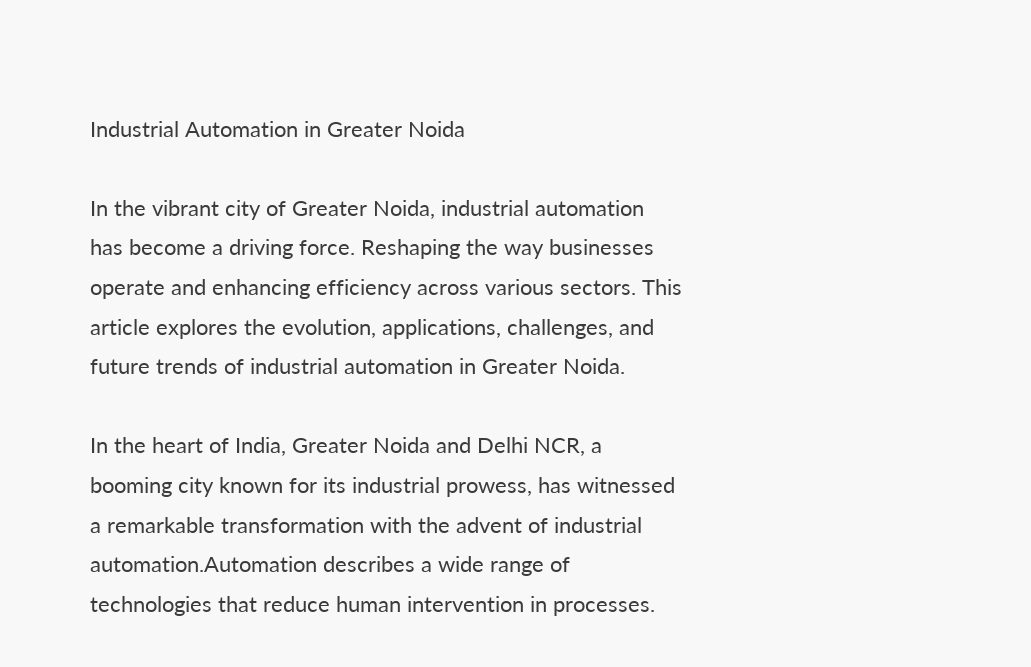Industrial Automation in Greater Noida

In the vibrant city of Greater Noida, industrial automation has become a driving force. Reshaping the way businesses operate and enhancing efficiency across various sectors. This article explores the evolution, applications, challenges, and future trends of industrial automation in Greater Noida.

In the heart of India, Greater Noida and Delhi NCR, a booming city known for its industrial prowess, has witnessed a remarkable transformation with the advent of industrial automation.Automation describes a wide range of technologies that reduce human intervention in processes.